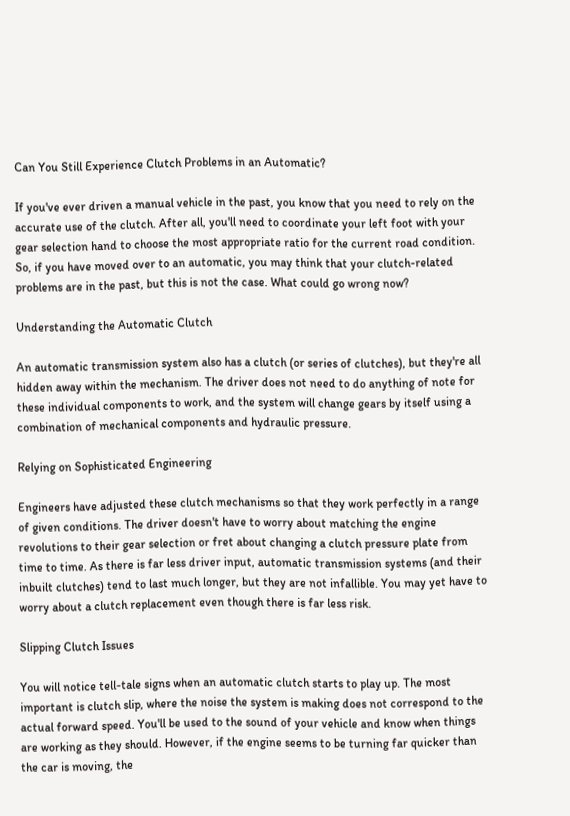Can You Still Experience Clutch Problems in an Automatic?

If you've ever driven a manual vehicle in the past, you know that you need to rely on the accurate use of the clutch. After all, you'll need to coordinate your left foot with your gear selection hand to choose the most appropriate ratio for the current road condition. So, if you have moved over to an automatic, you may think that your clutch-related problems are in the past, but this is not the case. What could go wrong now?

Understanding the Automatic Clutch

An automatic transmission system also has a clutch (or series of clutches), but they're all hidden away within the mechanism. The driver does not need to do anything of note for these individual components to work, and the system will change gears by itself using a combination of mechanical components and hydraulic pressure.

Relying on Sophisticated Engineering

Engineers have adjusted these clutch mechanisms so that they work perfectly in a range of given conditions. The driver doesn't have to worry about matching the engine revolutions to their gear selection or fret about changing a clutch pressure plate from time to time. As there is far less driver input, automatic transmission systems (and their inbuilt clutches) tend to last much longer, but they are not infallible. You may yet have to worry about a clutch replacement even though there is far less risk.

Slipping Clutch Issues

You will notice tell-tale signs when an automatic clutch starts to play up. The most important is clutch slip, where the noise the system is making does not correspond to the actual forward speed. You'll be used to the sound of your vehicle and know when things are working as they should. However, if the engine seems to be turning far quicker than the car is moving, the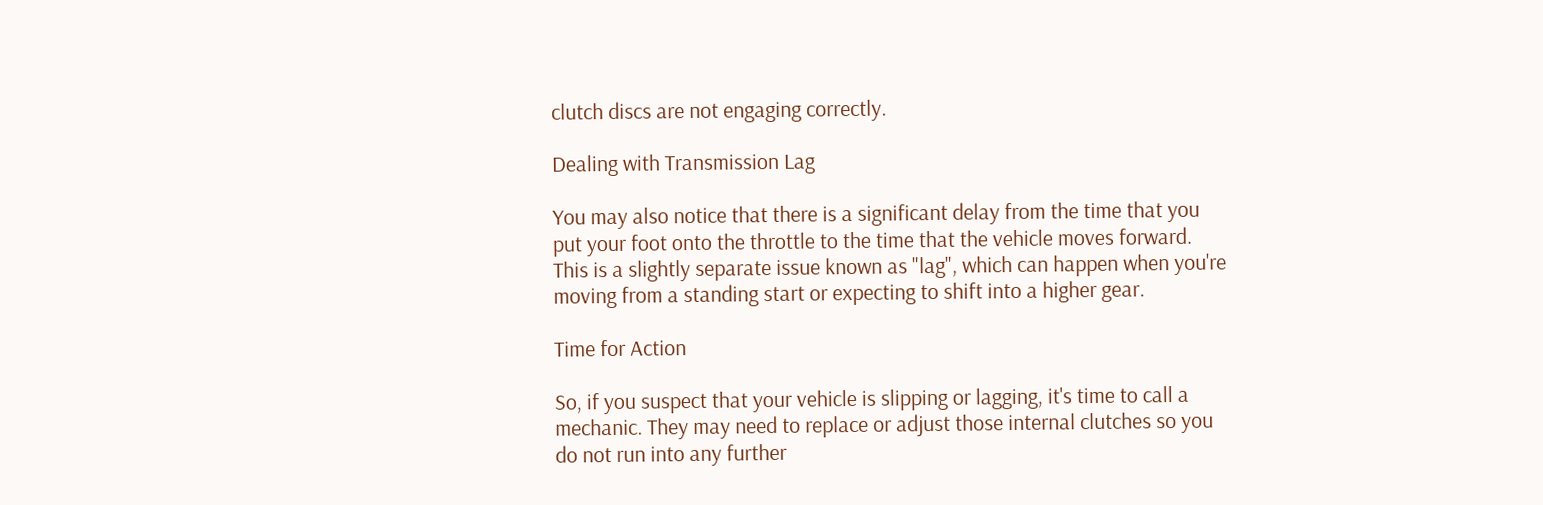clutch discs are not engaging correctly.

Dealing with Transmission Lag

You may also notice that there is a significant delay from the time that you put your foot onto the throttle to the time that the vehicle moves forward. This is a slightly separate issue known as "lag", which can happen when you're moving from a standing start or expecting to shift into a higher gear.

Time for Action

So, if you suspect that your vehicle is slipping or lagging, it's time to call a mechanic. They may need to replace or adjust those internal clutches so you do not run into any further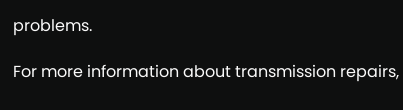problems.

For more information about transmission repairs,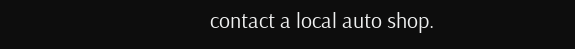contact a local auto shop.